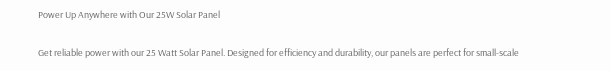Power Up Anywhere with Our 25W Solar Panel

Get reliable power with our 25 Watt Solar Panel. Designed for efficiency and durability, our panels are perfect for small-scale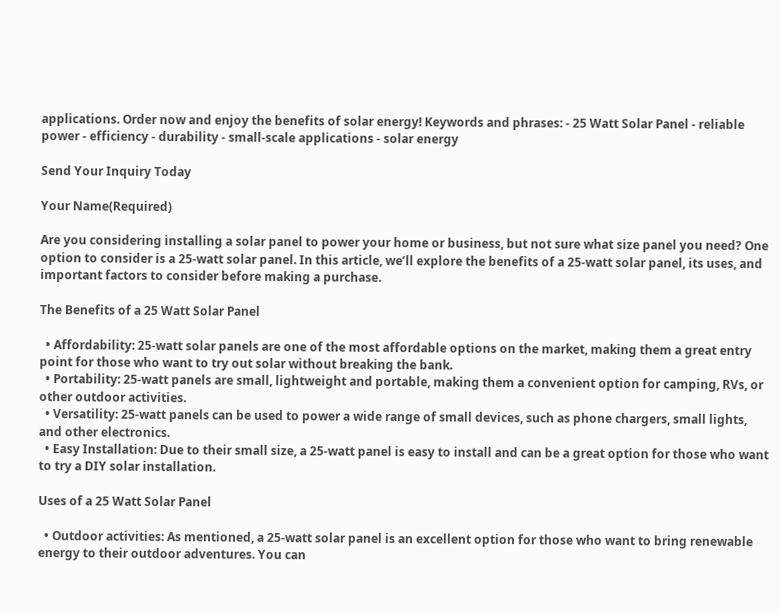applications. Order now and enjoy the benefits of solar energy! Keywords and phrases: - 25 Watt Solar Panel - reliable power - efficiency - durability - small-scale applications - solar energy

Send Your Inquiry Today

Your Name(Required)

Are you considering installing a solar panel to power your home or business, but not sure what size panel you need? One option to consider is a 25-watt solar panel. In this article, we’ll explore the benefits of a 25-watt solar panel, its uses, and important factors to consider before making a purchase.

The Benefits of a 25 Watt Solar Panel

  • Affordability: 25-watt solar panels are one of the most affordable options on the market, making them a great entry point for those who want to try out solar without breaking the bank.
  • Portability: 25-watt panels are small, lightweight and portable, making them a convenient option for camping, RVs, or other outdoor activities.
  • Versatility: 25-watt panels can be used to power a wide range of small devices, such as phone chargers, small lights, and other electronics.
  • Easy Installation: Due to their small size, a 25-watt panel is easy to install and can be a great option for those who want to try a DIY solar installation.

Uses of a 25 Watt Solar Panel

  • Outdoor activities: As mentioned, a 25-watt solar panel is an excellent option for those who want to bring renewable energy to their outdoor adventures. You can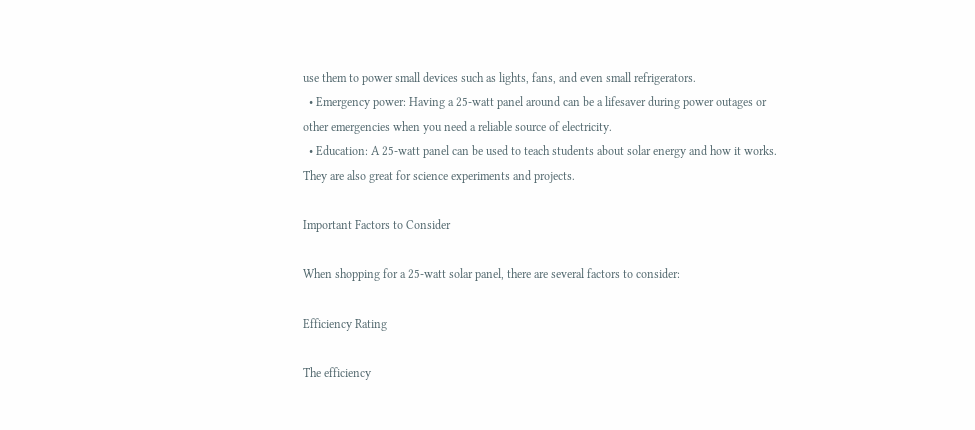use them to power small devices such as lights, fans, and even small refrigerators.
  • Emergency power: Having a 25-watt panel around can be a lifesaver during power outages or other emergencies when you need a reliable source of electricity.
  • Education: A 25-watt panel can be used to teach students about solar energy and how it works. They are also great for science experiments and projects.

Important Factors to Consider

When shopping for a 25-watt solar panel, there are several factors to consider:

Efficiency Rating

The efficiency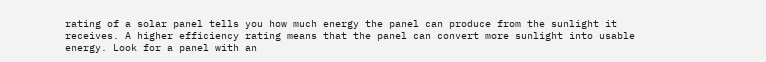rating of a solar panel tells you how much energy the panel can produce from the sunlight it receives. A higher efficiency rating means that the panel can convert more sunlight into usable energy. Look for a panel with an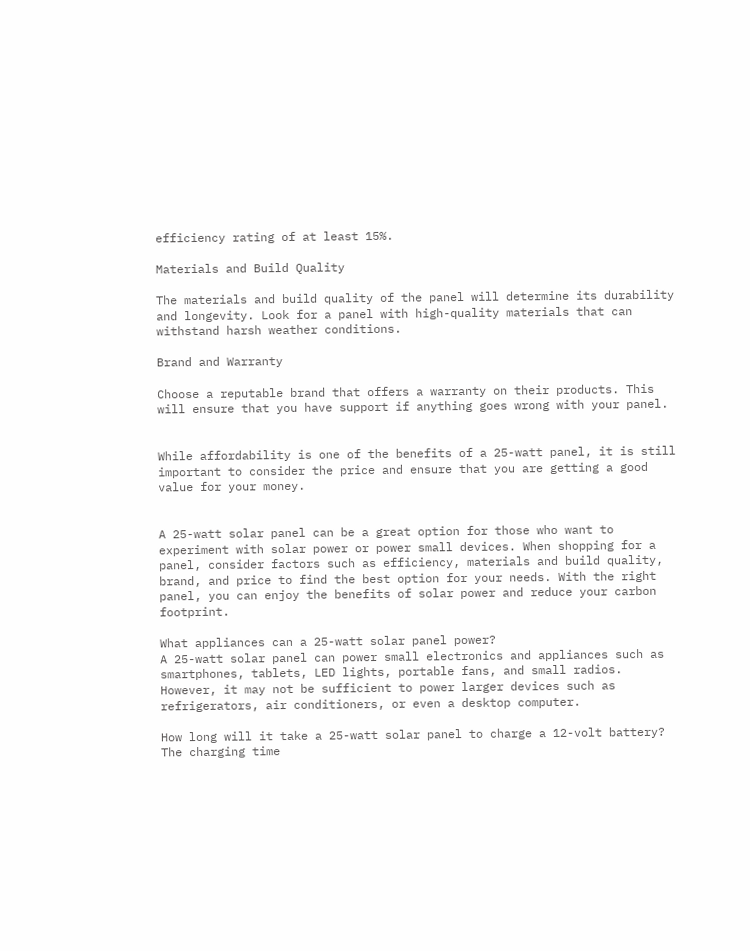efficiency rating of at least 15%.

Materials and Build Quality

The materials and build quality of the panel will determine its durability and longevity. Look for a panel with high-quality materials that can withstand harsh weather conditions.

Brand and Warranty

Choose a reputable brand that offers a warranty on their products. This will ensure that you have support if anything goes wrong with your panel.


While affordability is one of the benefits of a 25-watt panel, it is still important to consider the price and ensure that you are getting a good value for your money.


A 25-watt solar panel can be a great option for those who want to experiment with solar power or power small devices. When shopping for a panel, consider factors such as efficiency, materials and build quality, brand, and price to find the best option for your needs. With the right panel, you can enjoy the benefits of solar power and reduce your carbon footprint.

What appliances can a 25-watt solar panel power?
A 25-watt solar panel can power small electronics and appliances such as smartphones, tablets, LED lights, portable fans, and small radios. However, it may not be sufficient to power larger devices such as refrigerators, air conditioners, or even a desktop computer.

How long will it take a 25-watt solar panel to charge a 12-volt battery?
The charging time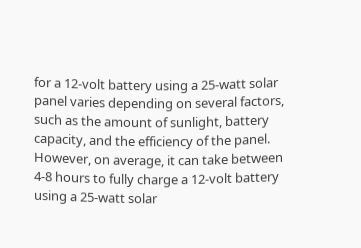for a 12-volt battery using a 25-watt solar panel varies depending on several factors, such as the amount of sunlight, battery capacity, and the efficiency of the panel. However, on average, it can take between 4-8 hours to fully charge a 12-volt battery using a 25-watt solar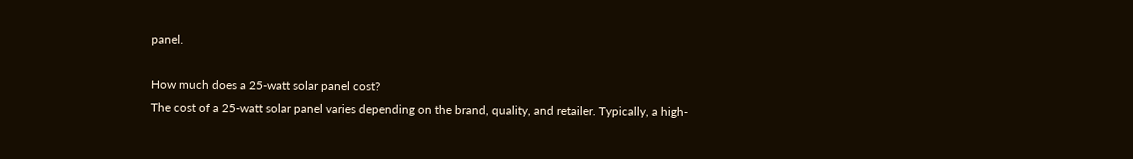panel.

How much does a 25-watt solar panel cost?
The cost of a 25-watt solar panel varies depending on the brand, quality, and retailer. Typically, a high-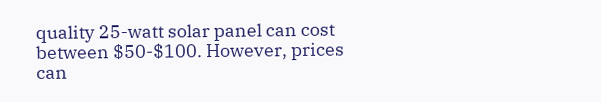quality 25-watt solar panel can cost between $50-$100. However, prices can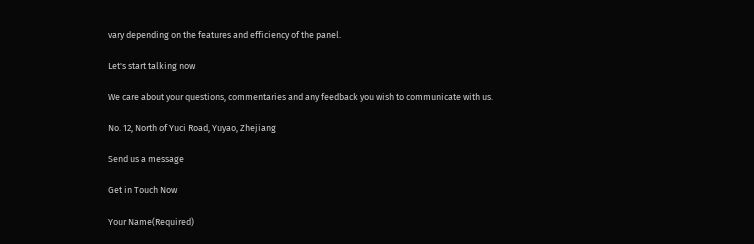vary depending on the features and efficiency of the panel.

Let's start talking now

We care about your questions, commentaries and any feedback you wish to communicate with us.

No. 12, North of Yuci Road, Yuyao, Zhejiang

Send us a message

Get in Touch Now

Your Name(Required)